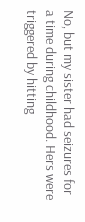No, but my sister had seizures for a time during childhood. Hers were triggered by hitting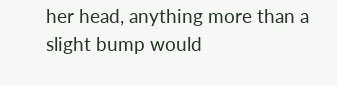her head, anything more than a slight bump would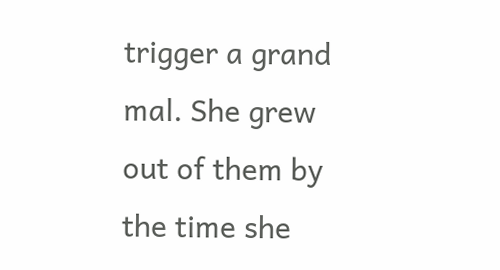trigger a grand mal. She grew out of them by the time she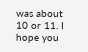was about 10 or 11. I hope you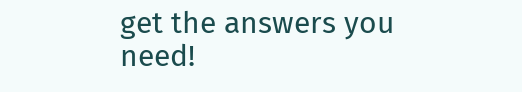get the answers you need!